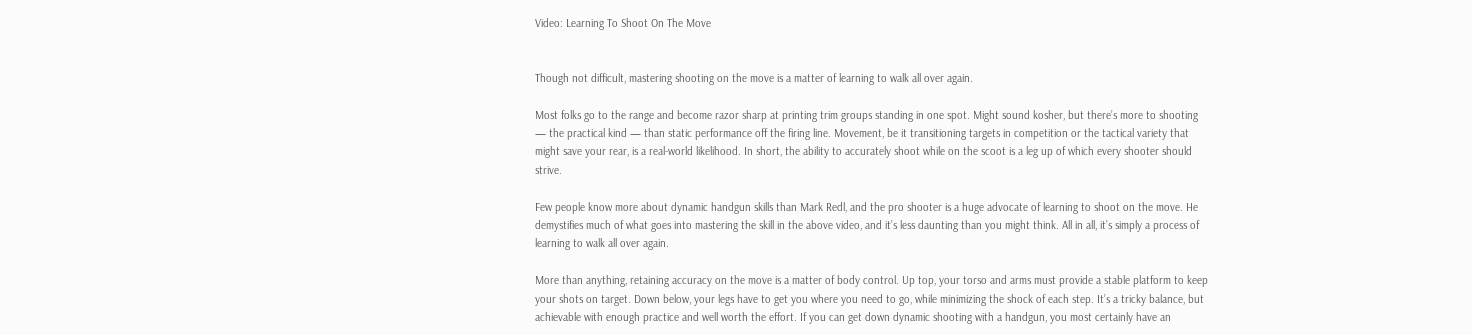Video: Learning To Shoot On The Move


Though not difficult, mastering shooting on the move is a matter of learning to walk all over again.

Most folks go to the range and become razor sharp at printing trim groups standing in one spot. Might sound kosher, but there’s more to shooting — the practical kind — than static performance off the firing line. Movement, be it transitioning targets in competition or the tactical variety that might save your rear, is a real-world likelihood. In short, the ability to accurately shoot while on the scoot is a leg up of which every shooter should strive.

Few people know more about dynamic handgun skills than Mark Redl, and the pro shooter is a huge advocate of learning to shoot on the move. He demystifies much of what goes into mastering the skill in the above video, and it’s less daunting than you might think. All in all, it’s simply a process of learning to walk all over again.

More than anything, retaining accuracy on the move is a matter of body control. Up top, your torso and arms must provide a stable platform to keep your shots on target. Down below, your legs have to get you where you need to go, while minimizing the shock of each step. It’s a tricky balance, but achievable with enough practice and well worth the effort. If you can get down dynamic shooting with a handgun, you most certainly have an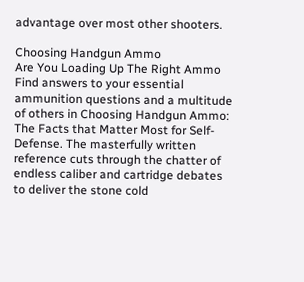advantage over most other shooters.

Choosing Handgun Ammo
Are You Loading Up The Right Ammo
Find answers to your essential ammunition questions and a multitude of others in Choosing Handgun Ammo: The Facts that Matter Most for Self-Defense. The masterfully written reference cuts through the chatter of endless caliber and cartridge debates to deliver the stone cold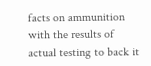facts on ammunition with the results of actual testing to back it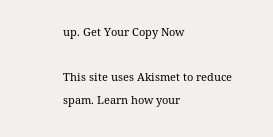up. Get Your Copy Now

This site uses Akismet to reduce spam. Learn how your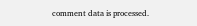comment data is processed.